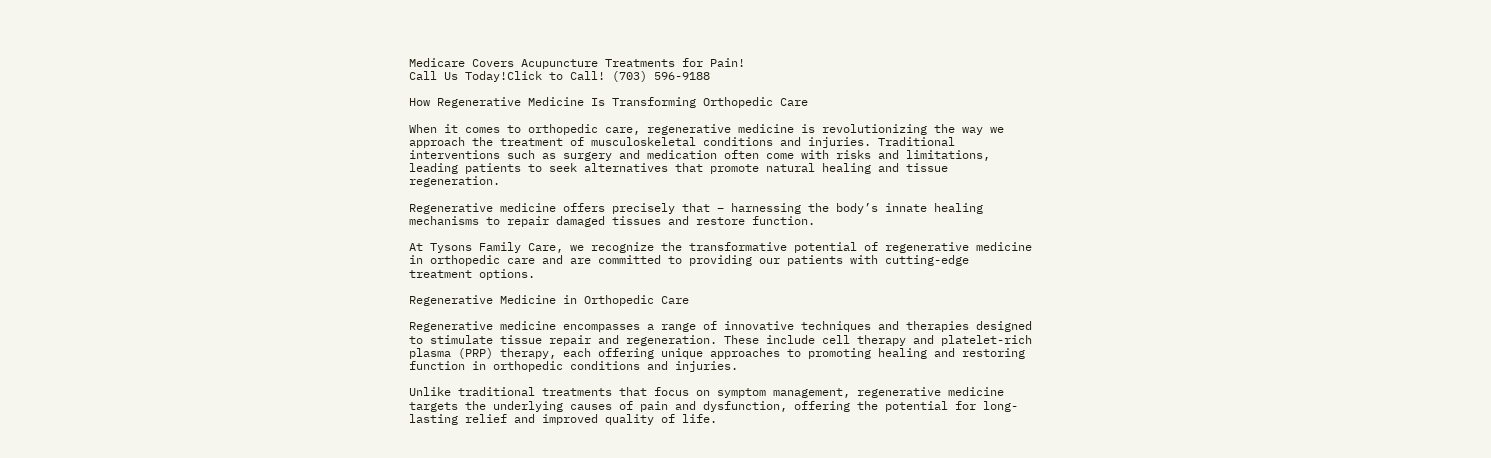Medicare Covers Acupuncture Treatments for Pain!
Call Us Today!Click to Call! (703) 596-9188

How Regenerative Medicine Is Transforming Orthopedic Care

When it comes to orthopedic care, regenerative medicine is revolutionizing the way we approach the treatment of musculoskeletal conditions and injuries. Traditional interventions such as surgery and medication often come with risks and limitations, leading patients to seek alternatives that promote natural healing and tissue regeneration.

Regenerative medicine offers precisely that – harnessing the body’s innate healing mechanisms to repair damaged tissues and restore function.

At Tysons Family Care, we recognize the transformative potential of regenerative medicine in orthopedic care and are committed to providing our patients with cutting-edge treatment options.

Regenerative Medicine in Orthopedic Care

Regenerative medicine encompasses a range of innovative techniques and therapies designed to stimulate tissue repair and regeneration. These include cell therapy and platelet-rich plasma (PRP) therapy, each offering unique approaches to promoting healing and restoring function in orthopedic conditions and injuries.

Unlike traditional treatments that focus on symptom management, regenerative medicine targets the underlying causes of pain and dysfunction, offering the potential for long-lasting relief and improved quality of life.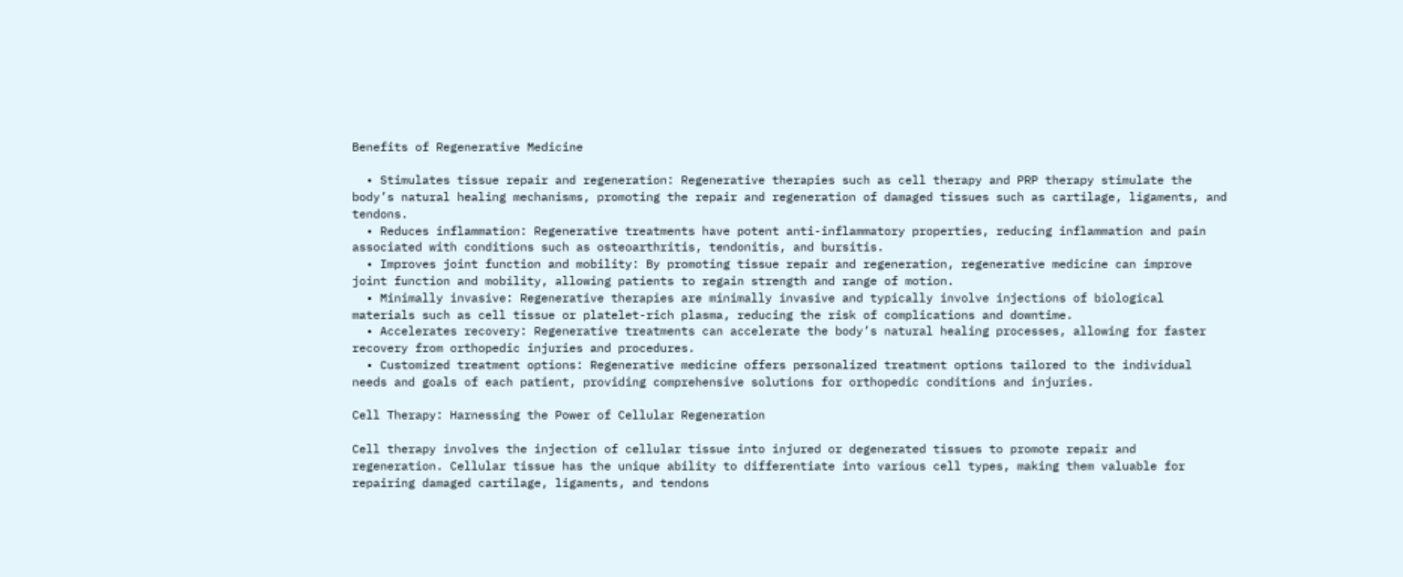Benefits of Regenerative Medicine

  • Stimulates tissue repair and regeneration: Regenerative therapies such as cell therapy and PRP therapy stimulate the body’s natural healing mechanisms, promoting the repair and regeneration of damaged tissues such as cartilage, ligaments, and tendons.
  • Reduces inflammation: Regenerative treatments have potent anti-inflammatory properties, reducing inflammation and pain associated with conditions such as osteoarthritis, tendonitis, and bursitis.
  • Improves joint function and mobility: By promoting tissue repair and regeneration, regenerative medicine can improve joint function and mobility, allowing patients to regain strength and range of motion.
  • Minimally invasive: Regenerative therapies are minimally invasive and typically involve injections of biological materials such as cell tissue or platelet-rich plasma, reducing the risk of complications and downtime.
  • Accelerates recovery: Regenerative treatments can accelerate the body’s natural healing processes, allowing for faster recovery from orthopedic injuries and procedures.
  • Customized treatment options: Regenerative medicine offers personalized treatment options tailored to the individual needs and goals of each patient, providing comprehensive solutions for orthopedic conditions and injuries.

Cell Therapy: Harnessing the Power of Cellular Regeneration

Cell therapy involves the injection of cellular tissue into injured or degenerated tissues to promote repair and regeneration. Cellular tissue has the unique ability to differentiate into various cell types, making them valuable for repairing damaged cartilage, ligaments, and tendons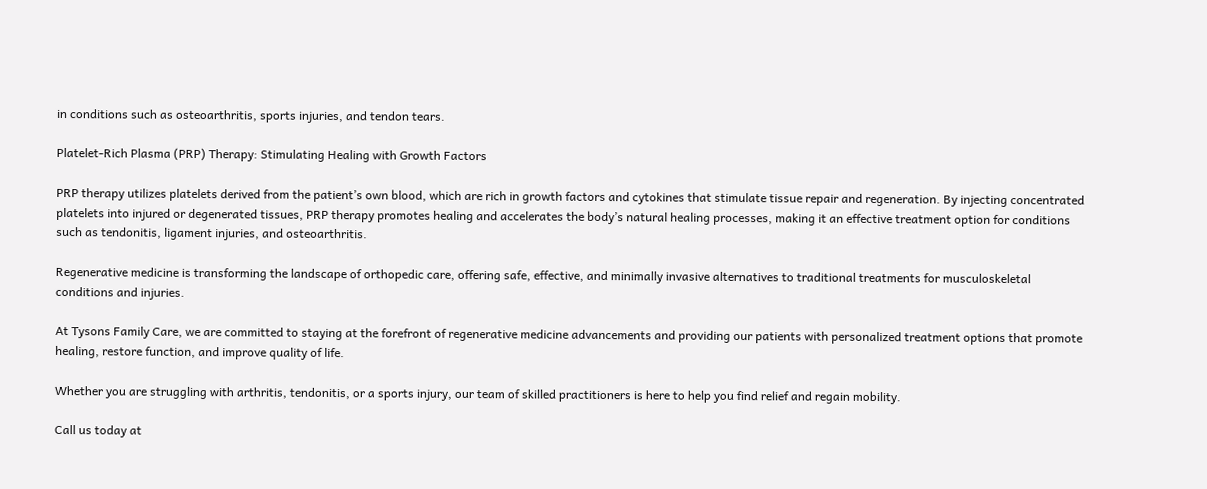in conditions such as osteoarthritis, sports injuries, and tendon tears.

Platelet-Rich Plasma (PRP) Therapy: Stimulating Healing with Growth Factors

PRP therapy utilizes platelets derived from the patient’s own blood, which are rich in growth factors and cytokines that stimulate tissue repair and regeneration. By injecting concentrated platelets into injured or degenerated tissues, PRP therapy promotes healing and accelerates the body’s natural healing processes, making it an effective treatment option for conditions such as tendonitis, ligament injuries, and osteoarthritis.

Regenerative medicine is transforming the landscape of orthopedic care, offering safe, effective, and minimally invasive alternatives to traditional treatments for musculoskeletal conditions and injuries.

At Tysons Family Care, we are committed to staying at the forefront of regenerative medicine advancements and providing our patients with personalized treatment options that promote healing, restore function, and improve quality of life.

Whether you are struggling with arthritis, tendonitis, or a sports injury, our team of skilled practitioners is here to help you find relief and regain mobility.

Call us today at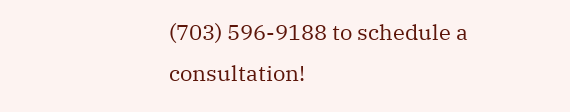(703) 596-9188 to schedule a consultation!